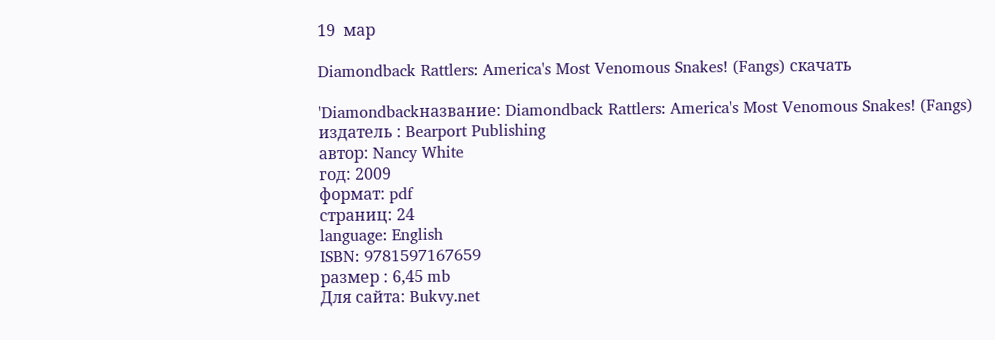19  мар

Diamondback Rattlers: America's Most Venomous Snakes! (Fangs) скачать

'Diamondbackназвание: Diamondback Rattlers: America's Most Venomous Snakes! (Fangs)
издатель : Bearport Publishing
автор: Nancy White
год: 2009
формат: pdf
страниц: 24
language: English
ISBN: 9781597167659
размер : 6,45 mb
Для сайта: Bukvy.net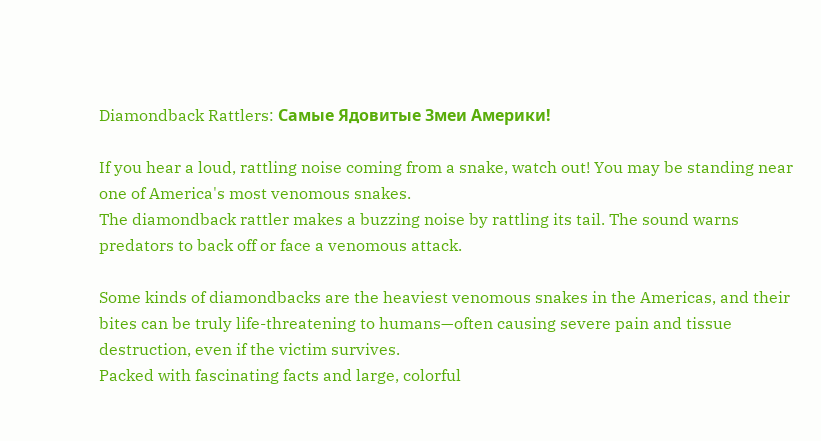Diamondback Rattlers: Самые Ядовитые Змеи Америки!

If you hear a loud, rattling noise coming from a snake, watch out! You may be standing near one of America's most venomous snakes.
The diamondback rattler makes a buzzing noise by rattling its tail. The sound warns predators to back off or face a venomous attack.

Some kinds of diamondbacks are the heaviest venomous snakes in the Americas, and their bites can be truly life-threatening to humans—often causing severe pain and tissue destruction, even if the victim survives.
Packed with fascinating facts and large, colorful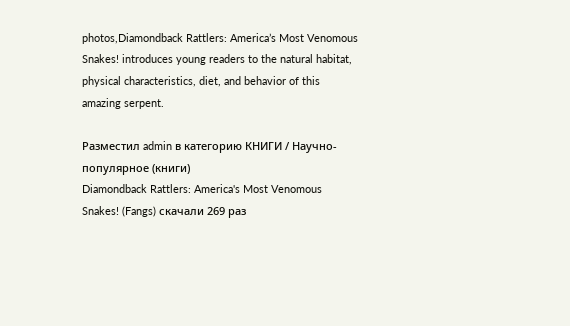photos,Diamondback Rattlers: America’s Most Venomous Snakes! introduces young readers to the natural habitat, physical characteristics, diet, and behavior of this amazing serpent.

Разместил admin в категорию КНИГИ / Научно-популярное (книги)
Diamondback Rattlers: America's Most Venomous Snakes! (Fangs) скачали 269 раз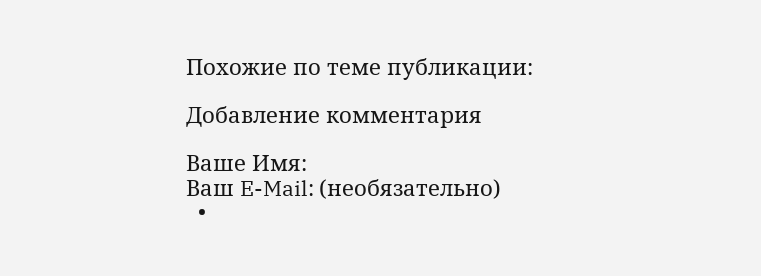Похожие по теме публикации:

Добавление комментария

Ваше Имя:
Ваш E-Mail: (необязательно)
  •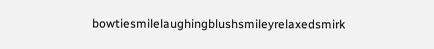bowtiesmilelaughingblushsmileyrelaxedsmirk